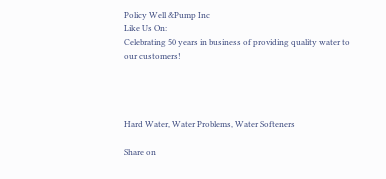Policy Well &Pump Inc
Like Us On:
Celebrating 50 years in business of providing quality water to our customers!




Hard Water, Water Problems, Water Softeners

Share on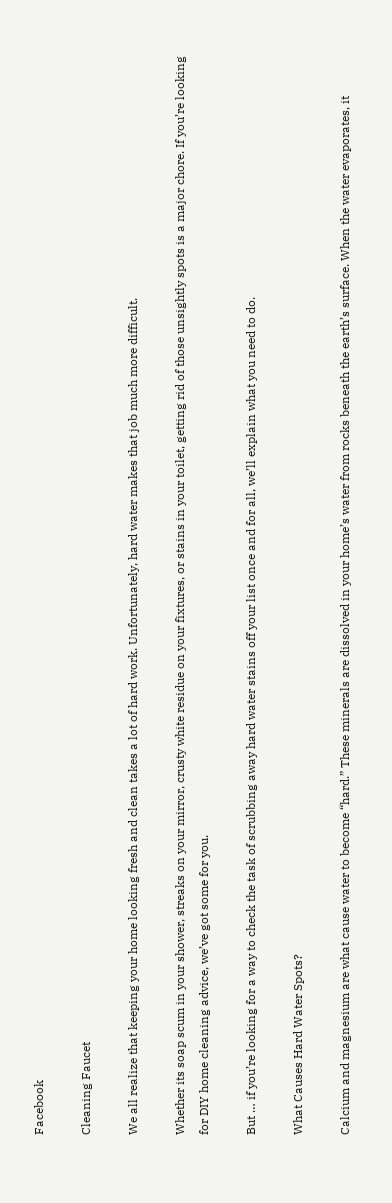Facebook

Cleaning Faucet

We all realize that keeping your home looking fresh and clean takes a lot of hard work. Unfortunately, hard water makes that job much more difficult.

Whether its soap scum in your shower, streaks on your mirror, crusty white residue on your fixtures, or stains in your toilet, getting rid of those unsightly spots is a major chore. If you’re looking for DIY home cleaning advice, we’ve got some for you.

But … if you’re looking for a way to check the task of scrubbing away hard water stains off your list once and for all, we’ll explain what you need to do.

What Causes Hard Water Spots?

Calcium and magnesium are what cause water to become “hard.” These minerals are dissolved in your home’s water from rocks beneath the earth’s surface. When the water evaporates, it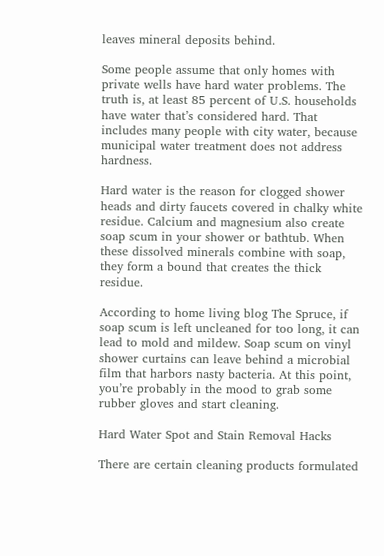leaves mineral deposits behind.

Some people assume that only homes with private wells have hard water problems. The truth is, at least 85 percent of U.S. households have water that’s considered hard. That includes many people with city water, because municipal water treatment does not address hardness.

Hard water is the reason for clogged shower heads and dirty faucets covered in chalky white residue. Calcium and magnesium also create soap scum in your shower or bathtub. When these dissolved minerals combine with soap, they form a bound that creates the thick residue.

According to home living blog The Spruce, if soap scum is left uncleaned for too long, it can lead to mold and mildew. Soap scum on vinyl shower curtains can leave behind a microbial film that harbors nasty bacteria. At this point, you’re probably in the mood to grab some rubber gloves and start cleaning.

Hard Water Spot and Stain Removal Hacks

There are certain cleaning products formulated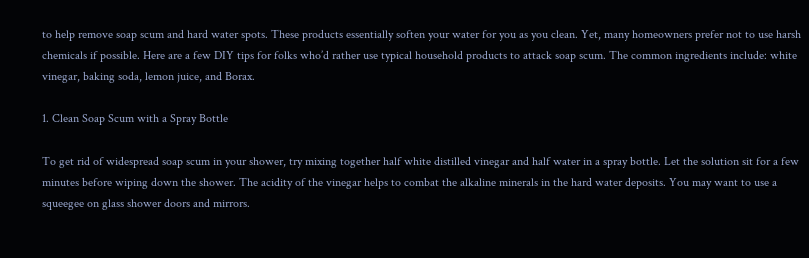to help remove soap scum and hard water spots. These products essentially soften your water for you as you clean. Yet, many homeowners prefer not to use harsh chemicals if possible. Here are a few DIY tips for folks who’d rather use typical household products to attack soap scum. The common ingredients include: white vinegar, baking soda, lemon juice, and Borax.

1. Clean Soap Scum with a Spray Bottle

To get rid of widespread soap scum in your shower, try mixing together half white distilled vinegar and half water in a spray bottle. Let the solution sit for a few minutes before wiping down the shower. The acidity of the vinegar helps to combat the alkaline minerals in the hard water deposits. You may want to use a squeegee on glass shower doors and mirrors.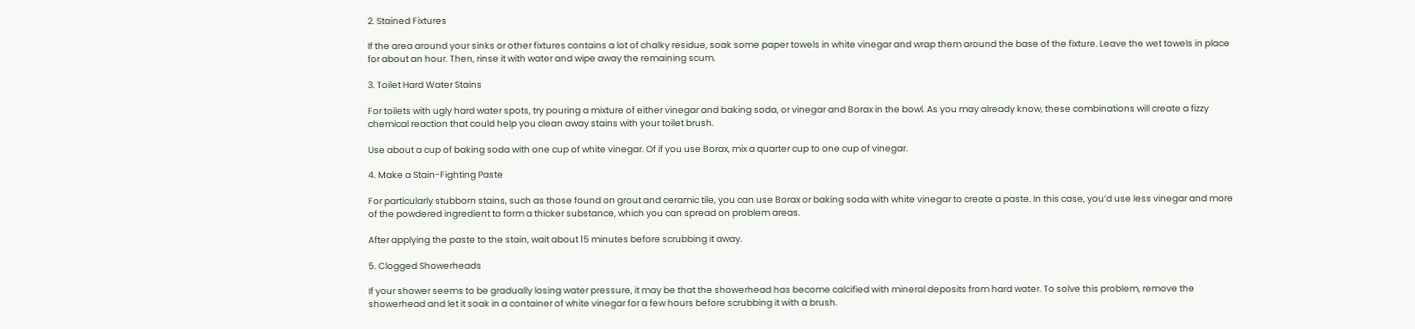2. Stained Fixtures

If the area around your sinks or other fixtures contains a lot of chalky residue, soak some paper towels in white vinegar and wrap them around the base of the fixture. Leave the wet towels in place for about an hour. Then, rinse it with water and wipe away the remaining scum.

3. Toilet Hard Water Stains

For toilets with ugly hard water spots, try pouring a mixture of either vinegar and baking soda, or vinegar and Borax in the bowl. As you may already know, these combinations will create a fizzy chemical reaction that could help you clean away stains with your toilet brush.

Use about a cup of baking soda with one cup of white vinegar. Of if you use Borax, mix a quarter cup to one cup of vinegar.

4. Make a Stain-Fighting Paste

For particularly stubborn stains, such as those found on grout and ceramic tile, you can use Borax or baking soda with white vinegar to create a paste. In this case, you’d use less vinegar and more of the powdered ingredient to form a thicker substance, which you can spread on problem areas.

After applying the paste to the stain, wait about 15 minutes before scrubbing it away.

5. Clogged Showerheads

If your shower seems to be gradually losing water pressure, it may be that the showerhead has become calcified with mineral deposits from hard water. To solve this problem, remove the showerhead and let it soak in a container of white vinegar for a few hours before scrubbing it with a brush.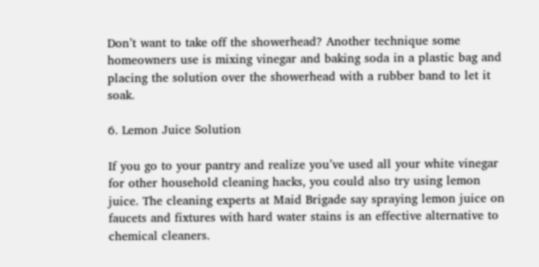Don’t want to take off the showerhead? Another technique some homeowners use is mixing vinegar and baking soda in a plastic bag and placing the solution over the showerhead with a rubber band to let it soak.

6. Lemon Juice Solution

If you go to your pantry and realize you’ve used all your white vinegar for other household cleaning hacks, you could also try using lemon juice. The cleaning experts at Maid Brigade say spraying lemon juice on faucets and fixtures with hard water stains is an effective alternative to chemical cleaners.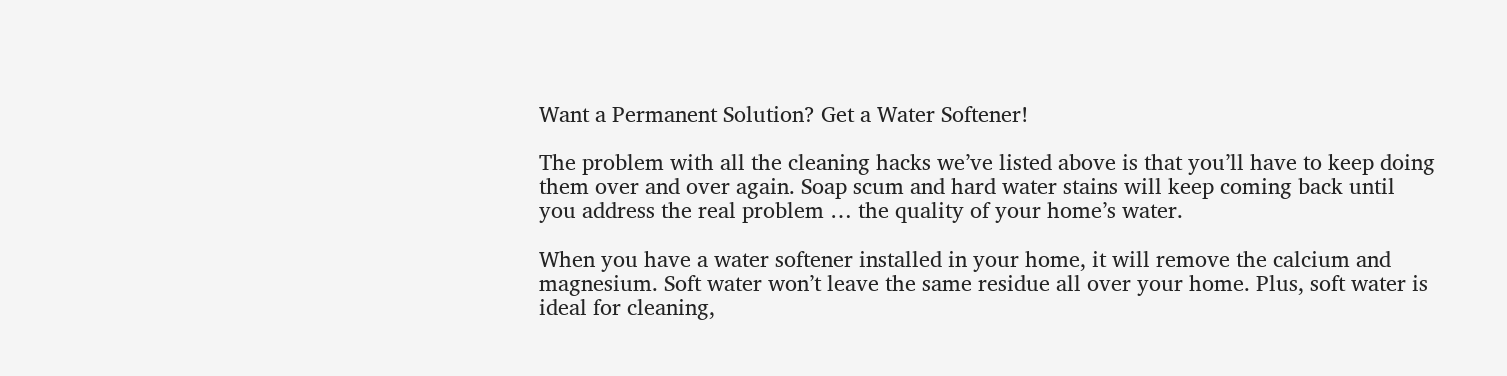Want a Permanent Solution? Get a Water Softener!

The problem with all the cleaning hacks we’ve listed above is that you’ll have to keep doing them over and over again. Soap scum and hard water stains will keep coming back until you address the real problem … the quality of your home’s water.

When you have a water softener installed in your home, it will remove the calcium and magnesium. Soft water won’t leave the same residue all over your home. Plus, soft water is ideal for cleaning,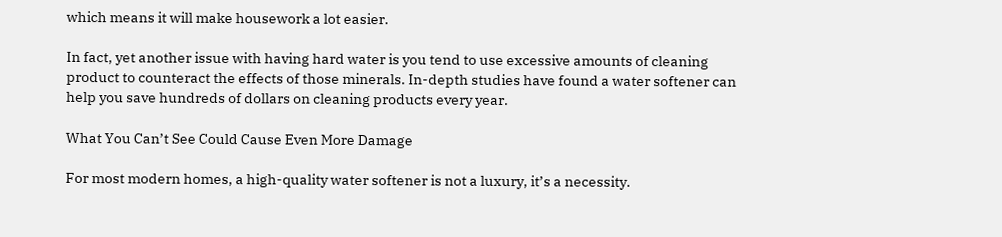which means it will make housework a lot easier.

In fact, yet another issue with having hard water is you tend to use excessive amounts of cleaning product to counteract the effects of those minerals. In-depth studies have found a water softener can help you save hundreds of dollars on cleaning products every year.

What You Can’t See Could Cause Even More Damage

For most modern homes, a high-quality water softener is not a luxury, it’s a necessity.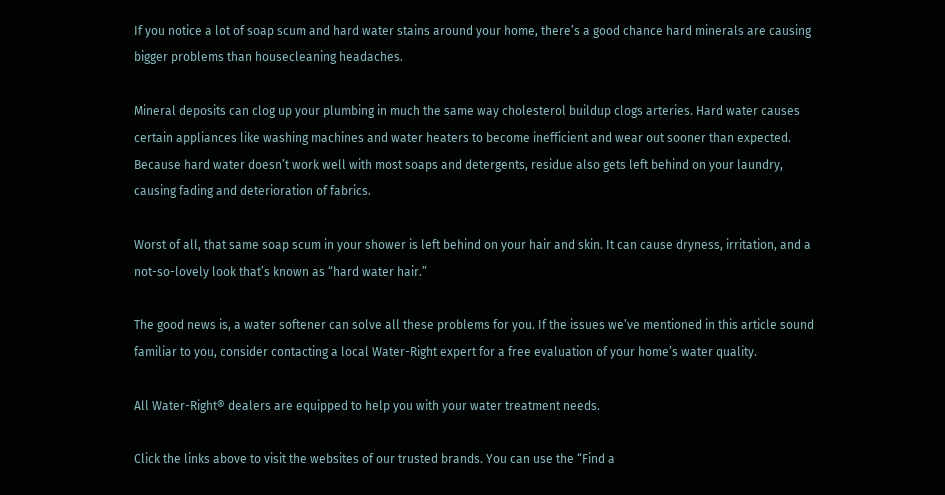If you notice a lot of soap scum and hard water stains around your home, there’s a good chance hard minerals are causing bigger problems than housecleaning headaches.

Mineral deposits can clog up your plumbing in much the same way cholesterol buildup clogs arteries. Hard water causes certain appliances like washing machines and water heaters to become inefficient and wear out sooner than expected. Because hard water doesn’t work well with most soaps and detergents, residue also gets left behind on your laundry, causing fading and deterioration of fabrics.

Worst of all, that same soap scum in your shower is left behind on your hair and skin. It can cause dryness, irritation, and a not-so-lovely look that’s known as “hard water hair.”

The good news is, a water softener can solve all these problems for you. If the issues we’ve mentioned in this article sound familiar to you, consider contacting a local Water-Right expert for a free evaluation of your home’s water quality.

All Water-Right® dealers are equipped to help you with your water treatment needs.

Click the links above to visit the websites of our trusted brands. You can use the “Find a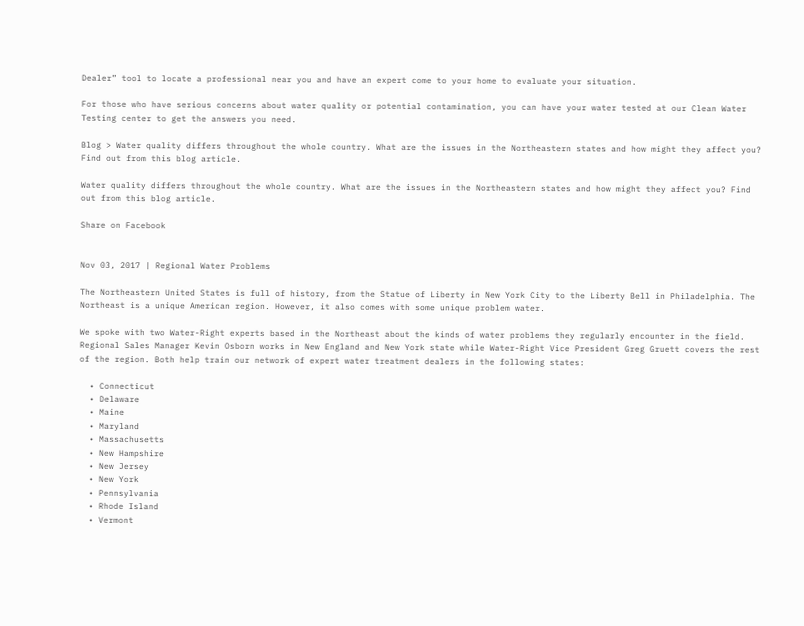Dealer” tool to locate a professional near you and have an expert come to your home to evaluate your situation.

For those who have serious concerns about water quality or potential contamination, you can have your water tested at our Clean Water Testing center to get the answers you need.

Blog > Water quality differs throughout the whole country. What are the issues in the Northeastern states and how might they affect you? Find out from this blog article.

Water quality differs throughout the whole country. What are the issues in the Northeastern states and how might they affect you? Find out from this blog article.

Share on Facebook


Nov 03, 2017 | Regional Water Problems

The Northeastern United States is full of history, from the Statue of Liberty in New York City to the Liberty Bell in Philadelphia. The Northeast is a unique American region. However, it also comes with some unique problem water.

We spoke with two Water-Right experts based in the Northeast about the kinds of water problems they regularly encounter in the field. Regional Sales Manager Kevin Osborn works in New England and New York state while Water-Right Vice President Greg Gruett covers the rest of the region. Both help train our network of expert water treatment dealers in the following states:

  • Connecticut
  • Delaware
  • Maine
  • Maryland
  • Massachusetts
  • New Hampshire
  • New Jersey
  • New York
  • Pennsylvania
  • Rhode Island
  • Vermont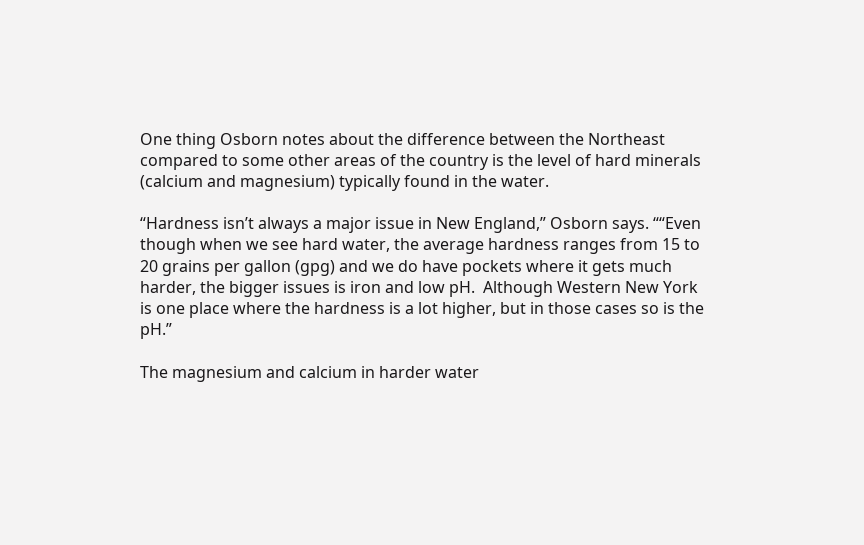One thing Osborn notes about the difference between the Northeast compared to some other areas of the country is the level of hard minerals (calcium and magnesium) typically found in the water.

“Hardness isn’t always a major issue in New England,” Osborn says. ““Even though when we see hard water, the average hardness ranges from 15 to 20 grains per gallon (gpg) and we do have pockets where it gets much harder, the bigger issues is iron and low pH.  Although Western New York is one place where the hardness is a lot higher, but in those cases so is the pH.”

The magnesium and calcium in harder water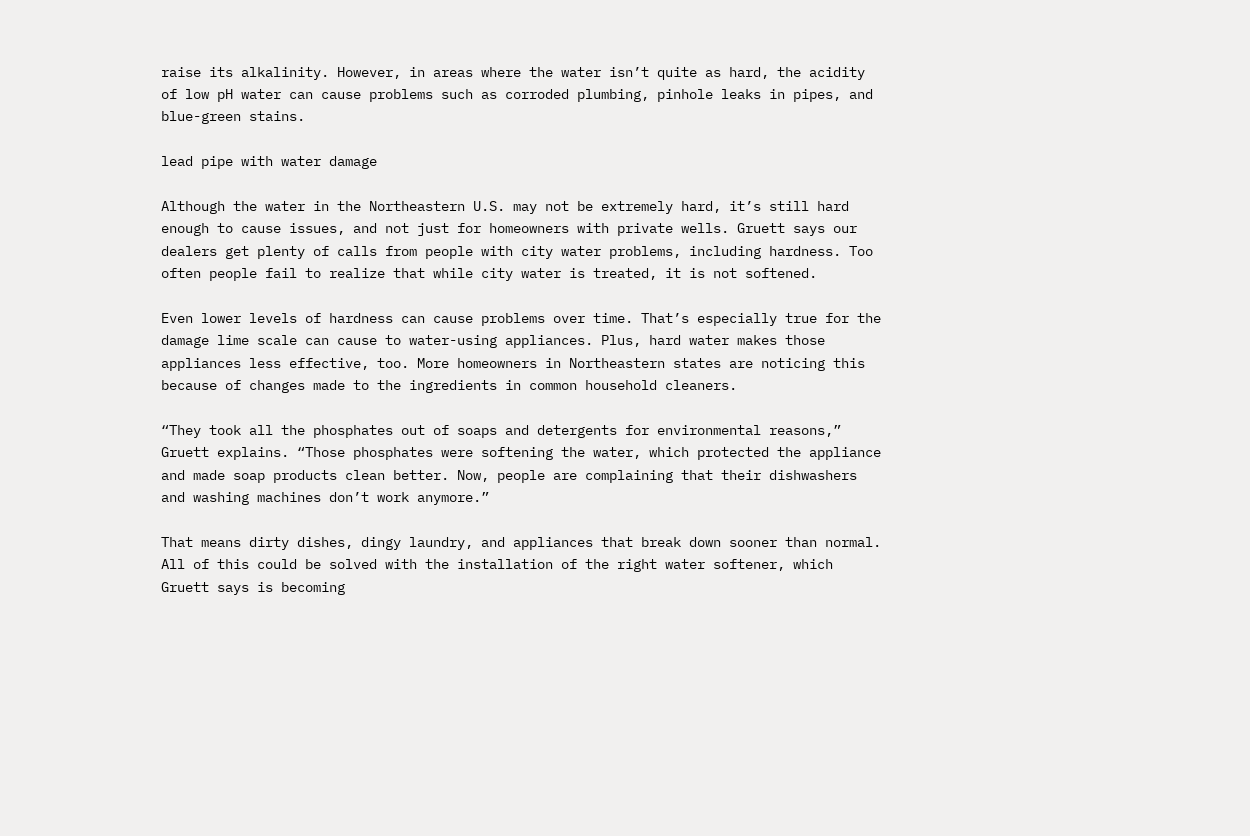raise its alkalinity. However, in areas where the water isn’t quite as hard, the acidity of low pH water can cause problems such as corroded plumbing, pinhole leaks in pipes, and blue-green stains.

lead pipe with water damage

Although the water in the Northeastern U.S. may not be extremely hard, it’s still hard enough to cause issues, and not just for homeowners with private wells. Gruett says our dealers get plenty of calls from people with city water problems, including hardness. Too often people fail to realize that while city water is treated, it is not softened.

Even lower levels of hardness can cause problems over time. That’s especially true for the damage lime scale can cause to water-using appliances. Plus, hard water makes those appliances less effective, too. More homeowners in Northeastern states are noticing this because of changes made to the ingredients in common household cleaners.

“They took all the phosphates out of soaps and detergents for environmental reasons,” Gruett explains. “Those phosphates were softening the water, which protected the appliance and made soap products clean better. Now, people are complaining that their dishwashers and washing machines don’t work anymore.”

That means dirty dishes, dingy laundry, and appliances that break down sooner than normal. All of this could be solved with the installation of the right water softener, which Gruett says is becoming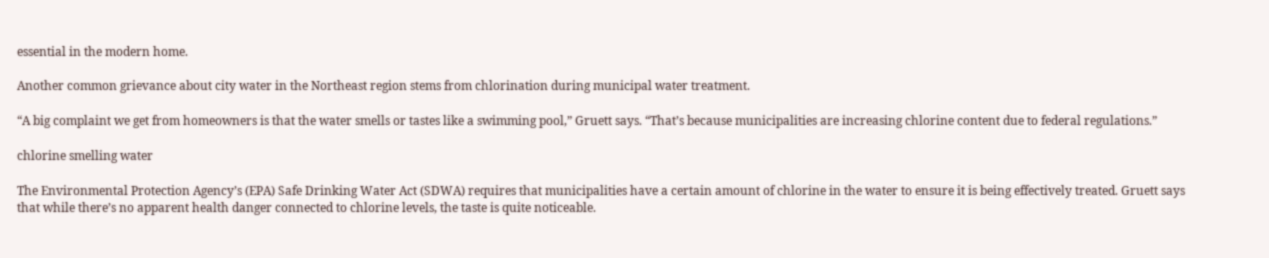essential in the modern home.

Another common grievance about city water in the Northeast region stems from chlorination during municipal water treatment.

“A big complaint we get from homeowners is that the water smells or tastes like a swimming pool,” Gruett says. “That’s because municipalities are increasing chlorine content due to federal regulations.”

chlorine smelling water

The Environmental Protection Agency’s (EPA) Safe Drinking Water Act (SDWA) requires that municipalities have a certain amount of chlorine in the water to ensure it is being effectively treated. Gruett says that while there’s no apparent health danger connected to chlorine levels, the taste is quite noticeable.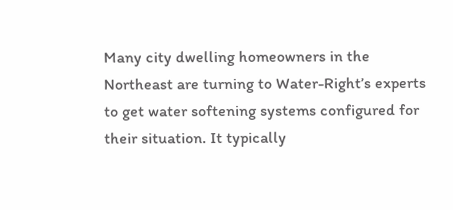Many city dwelling homeowners in the Northeast are turning to Water-Right’s experts to get water softening systems configured for their situation. It typically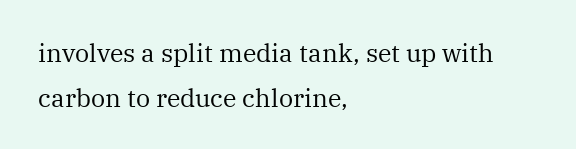involves a split media tank, set up with carbon to reduce chlorine,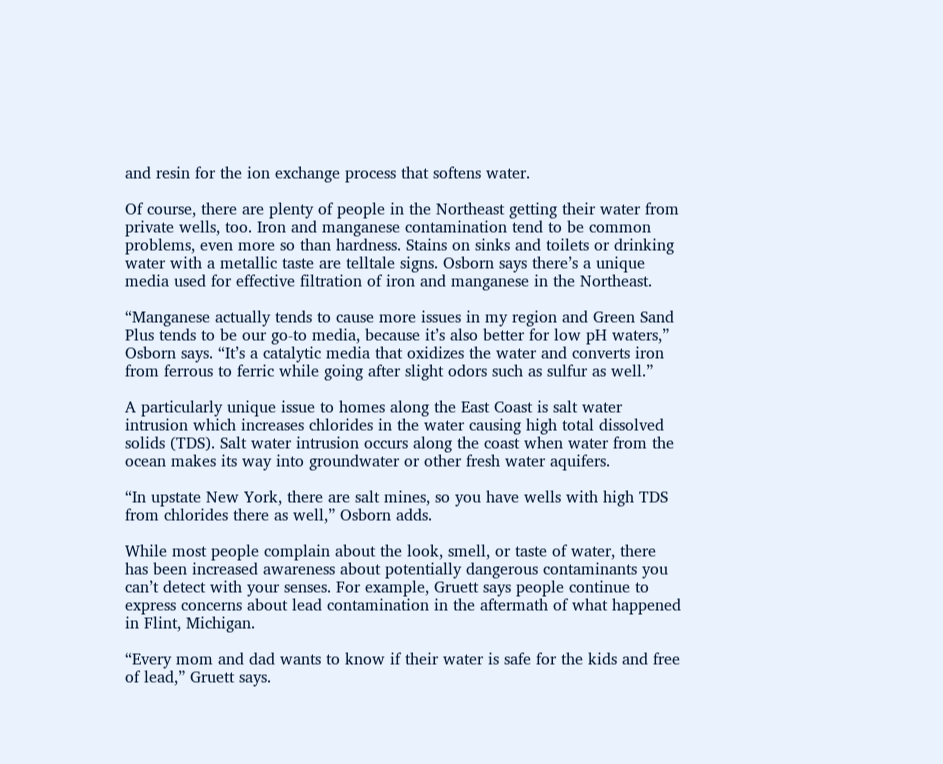and resin for the ion exchange process that softens water.

Of course, there are plenty of people in the Northeast getting their water from private wells, too. Iron and manganese contamination tend to be common problems, even more so than hardness. Stains on sinks and toilets or drinking water with a metallic taste are telltale signs. Osborn says there’s a unique media used for effective filtration of iron and manganese in the Northeast.

“Manganese actually tends to cause more issues in my region and Green Sand Plus tends to be our go-to media, because it’s also better for low pH waters,” Osborn says. “It’s a catalytic media that oxidizes the water and converts iron from ferrous to ferric while going after slight odors such as sulfur as well.”

A particularly unique issue to homes along the East Coast is salt water intrusion which increases chlorides in the water causing high total dissolved solids (TDS). Salt water intrusion occurs along the coast when water from the ocean makes its way into groundwater or other fresh water aquifers.

“In upstate New York, there are salt mines, so you have wells with high TDS from chlorides there as well,” Osborn adds.

While most people complain about the look, smell, or taste of water, there has been increased awareness about potentially dangerous contaminants you can’t detect with your senses. For example, Gruett says people continue to express concerns about lead contamination in the aftermath of what happened in Flint, Michigan.

“Every mom and dad wants to know if their water is safe for the kids and free of lead,” Gruett says.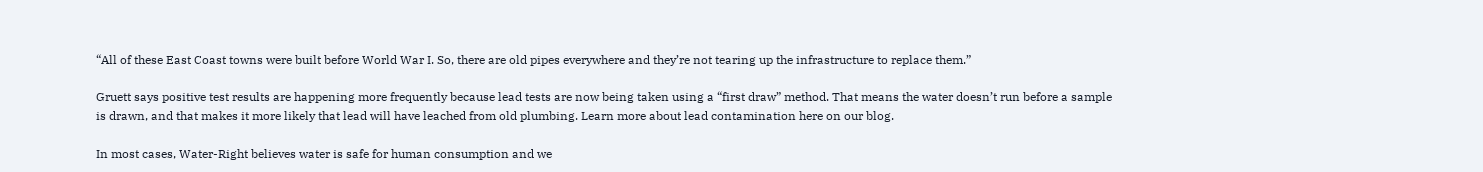“All of these East Coast towns were built before World War I. So, there are old pipes everywhere and they’re not tearing up the infrastructure to replace them.”

Gruett says positive test results are happening more frequently because lead tests are now being taken using a “first draw” method. That means the water doesn’t run before a sample is drawn, and that makes it more likely that lead will have leached from old plumbing. Learn more about lead contamination here on our blog.

In most cases, Water-Right believes water is safe for human consumption and we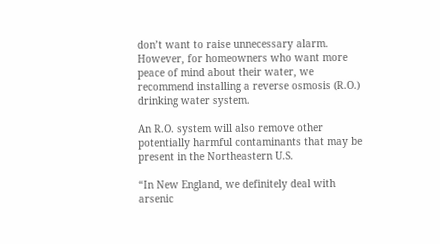don’t want to raise unnecessary alarm. However, for homeowners who want more peace of mind about their water, we recommend installing a reverse osmosis (R.O.) drinking water system.

An R.O. system will also remove other potentially harmful contaminants that may be present in the Northeastern U.S.

“In New England, we definitely deal with arsenic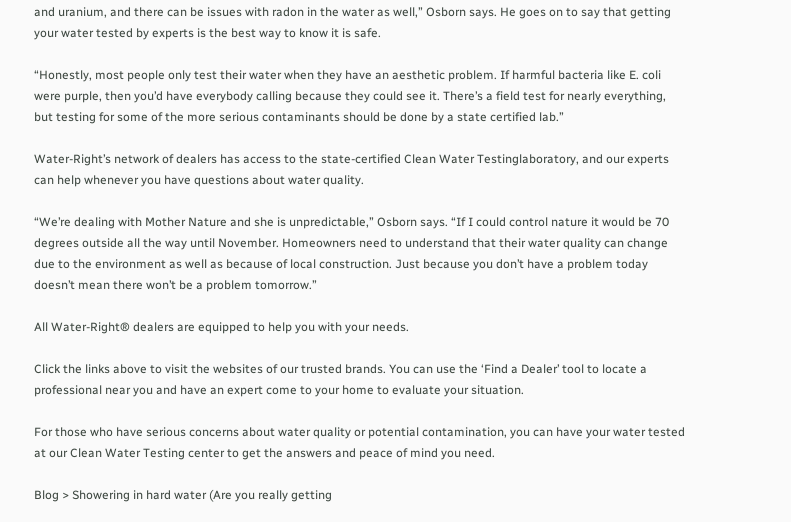and uranium, and there can be issues with radon in the water as well,” Osborn says. He goes on to say that getting your water tested by experts is the best way to know it is safe.

“Honestly, most people only test their water when they have an aesthetic problem. If harmful bacteria like E. coli were purple, then you’d have everybody calling because they could see it. There’s a field test for nearly everything, but testing for some of the more serious contaminants should be done by a state certified lab.”

Water-Right’s network of dealers has access to the state-certified Clean Water Testinglaboratory, and our experts can help whenever you have questions about water quality.

“We’re dealing with Mother Nature and she is unpredictable,” Osborn says. “If I could control nature it would be 70 degrees outside all the way until November. Homeowners need to understand that their water quality can change due to the environment as well as because of local construction. Just because you don’t have a problem today doesn’t mean there won’t be a problem tomorrow.”

All Water-Right® dealers are equipped to help you with your needs.

Click the links above to visit the websites of our trusted brands. You can use the ‘Find a Dealer’ tool to locate a professional near you and have an expert come to your home to evaluate your situation.

For those who have serious concerns about water quality or potential contamination, you can have your water tested at our Clean Water Testing center to get the answers and peace of mind you need.

Blog > Showering in hard water (Are you really getting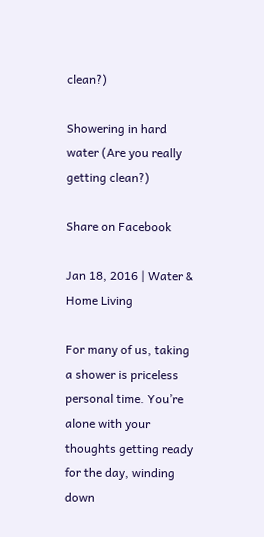clean?)

Showering in hard water (Are you really getting clean?)

Share on Facebook

Jan 18, 2016 | Water & Home Living

For many of us, taking a shower is priceless personal time. You’re alone with your thoughts getting ready for the day, winding down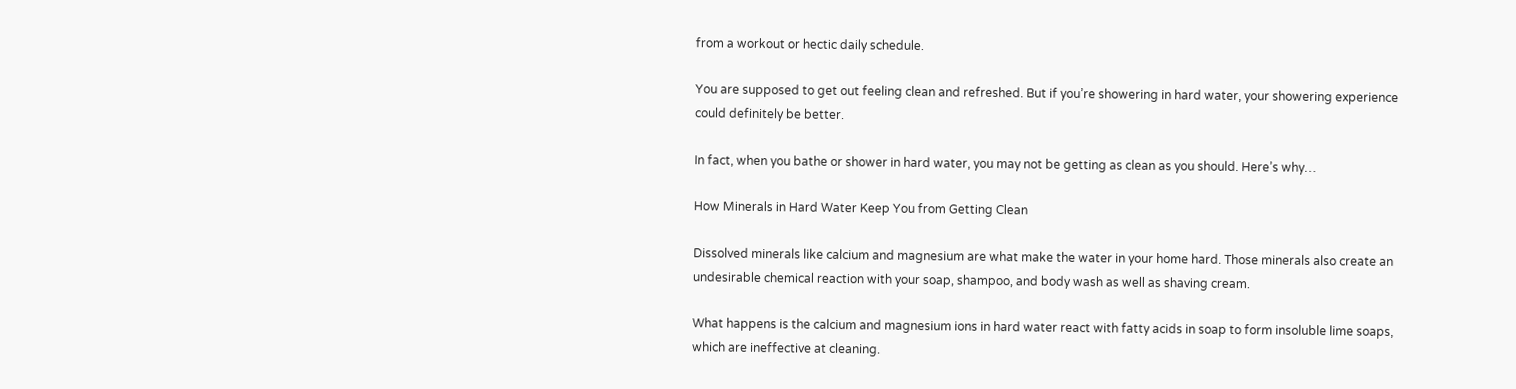from a workout or hectic daily schedule.

You are supposed to get out feeling clean and refreshed. But if you’re showering in hard water, your showering experience could definitely be better.

In fact, when you bathe or shower in hard water, you may not be getting as clean as you should. Here’s why…

How Minerals in Hard Water Keep You from Getting Clean

Dissolved minerals like calcium and magnesium are what make the water in your home hard. Those minerals also create an undesirable chemical reaction with your soap, shampoo, and body wash as well as shaving cream.

What happens is the calcium and magnesium ions in hard water react with fatty acids in soap to form insoluble lime soaps, which are ineffective at cleaning.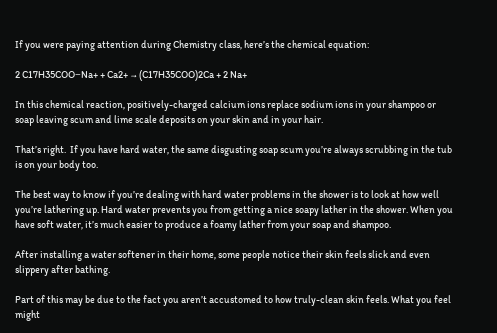If you were paying attention during Chemistry class, here’s the chemical equation:

2 C17H35COO−Na+ + Ca2+ → (C17H35COO)2Ca + 2 Na+

In this chemical reaction, positively-charged calcium ions replace sodium ions in your shampoo or soap leaving scum and lime scale deposits on your skin and in your hair.

That’s right.  If you have hard water, the same disgusting soap scum you’re always scrubbing in the tub is on your body too.

The best way to know if you’re dealing with hard water problems in the shower is to look at how well you’re lathering up. Hard water prevents you from getting a nice soapy lather in the shower. When you have soft water, it’s much easier to produce a foamy lather from your soap and shampoo.

After installing a water softener in their home, some people notice their skin feels slick and even slippery after bathing.

Part of this may be due to the fact you aren’t accustomed to how truly-clean skin feels. What you feel might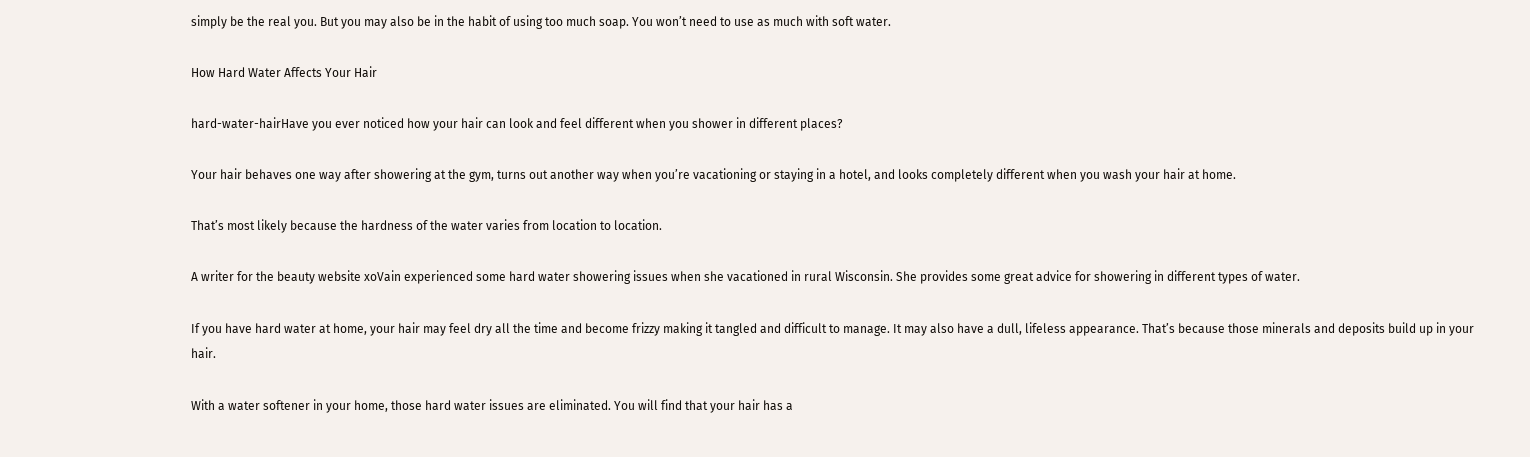simply be the real you. But you may also be in the habit of using too much soap. You won’t need to use as much with soft water.

How Hard Water Affects Your Hair

hard-water-hairHave you ever noticed how your hair can look and feel different when you shower in different places?

Your hair behaves one way after showering at the gym, turns out another way when you’re vacationing or staying in a hotel, and looks completely different when you wash your hair at home.

That’s most likely because the hardness of the water varies from location to location.

A writer for the beauty website xoVain experienced some hard water showering issues when she vacationed in rural Wisconsin. She provides some great advice for showering in different types of water.

If you have hard water at home, your hair may feel dry all the time and become frizzy making it tangled and difficult to manage. It may also have a dull, lifeless appearance. That’s because those minerals and deposits build up in your hair.

With a water softener in your home, those hard water issues are eliminated. You will find that your hair has a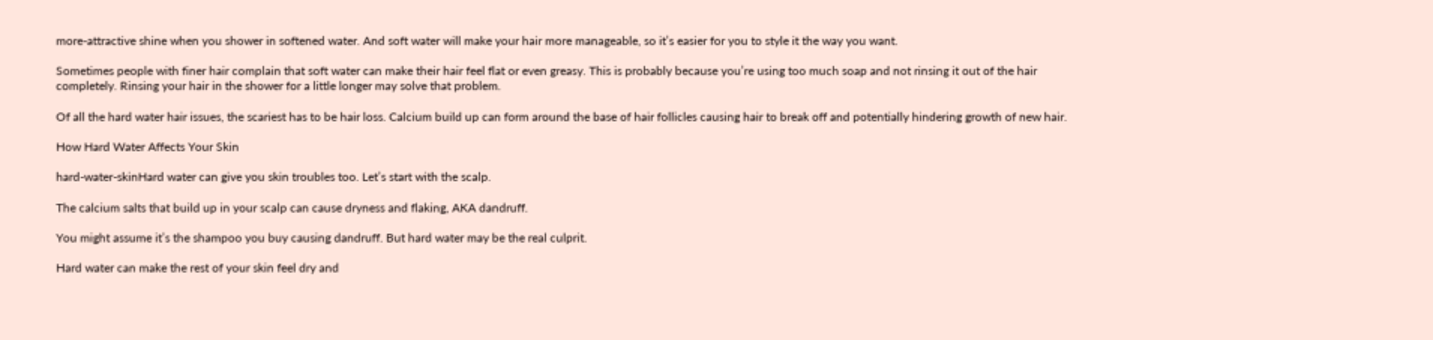more-attractive shine when you shower in softened water. And soft water will make your hair more manageable, so it’s easier for you to style it the way you want.

Sometimes people with finer hair complain that soft water can make their hair feel flat or even greasy. This is probably because you’re using too much soap and not rinsing it out of the hair completely. Rinsing your hair in the shower for a little longer may solve that problem.

Of all the hard water hair issues, the scariest has to be hair loss. Calcium build up can form around the base of hair follicles causing hair to break off and potentially hindering growth of new hair.

How Hard Water Affects Your Skin

hard-water-skinHard water can give you skin troubles too. Let’s start with the scalp.

The calcium salts that build up in your scalp can cause dryness and flaking, AKA dandruff.

You might assume it’s the shampoo you buy causing dandruff. But hard water may be the real culprit.

Hard water can make the rest of your skin feel dry and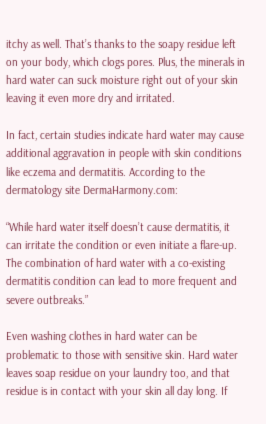itchy as well. That’s thanks to the soapy residue left on your body, which clogs pores. Plus, the minerals in hard water can suck moisture right out of your skin leaving it even more dry and irritated.

In fact, certain studies indicate hard water may cause additional aggravation in people with skin conditions like eczema and dermatitis. According to the dermatology site DermaHarmony.com:

“While hard water itself doesn’t cause dermatitis, it can irritate the condition or even initiate a flare-up. The combination of hard water with a co-existing dermatitis condition can lead to more frequent and severe outbreaks.”

Even washing clothes in hard water can be problematic to those with sensitive skin. Hard water leaves soap residue on your laundry too, and that residue is in contact with your skin all day long. If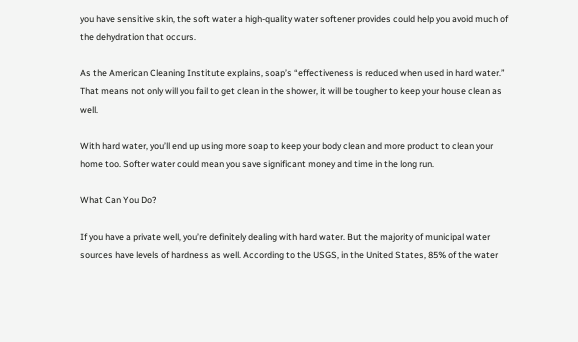you have sensitive skin, the soft water a high-quality water softener provides could help you avoid much of the dehydration that occurs.

As the American Cleaning Institute explains, soap’s “effectiveness is reduced when used in hard water.” That means not only will you fail to get clean in the shower, it will be tougher to keep your house clean as well.

With hard water, you’ll end up using more soap to keep your body clean and more product to clean your home too. Softer water could mean you save significant money and time in the long run.

What Can You Do?

If you have a private well, you’re definitely dealing with hard water. But the majority of municipal water sources have levels of hardness as well. According to the USGS, in the United States, 85% of the water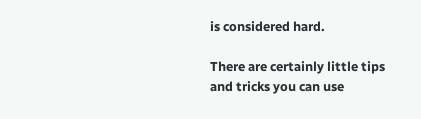is considered hard.

There are certainly little tips and tricks you can use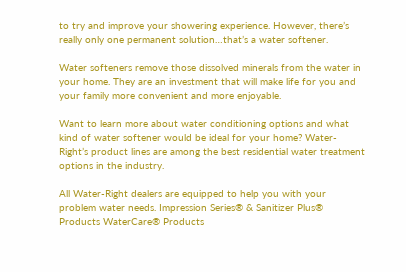to try and improve your showering experience. However, there’s really only one permanent solution…that’s a water softener.

Water softeners remove those dissolved minerals from the water in your home. They are an investment that will make life for you and your family more convenient and more enjoyable.

Want to learn more about water conditioning options and what kind of water softener would be ideal for your home? Water-Right’s product lines are among the best residential water treatment options in the industry.

All Water-Right dealers are equipped to help you with your problem water needs. Impression Series® & Sanitizer Plus® Products WaterCare® Products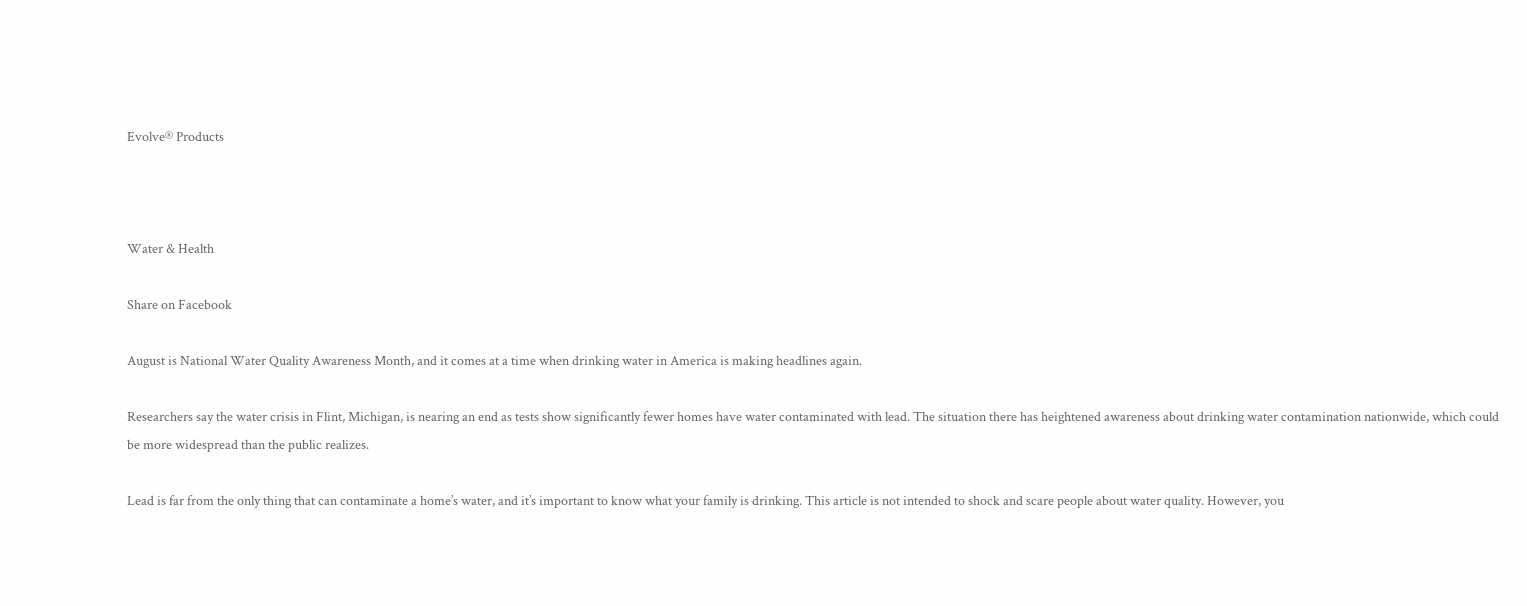Evolve® Products



Water & Health

Share on Facebook

August is National Water Quality Awareness Month, and it comes at a time when drinking water in America is making headlines again.

Researchers say the water crisis in Flint, Michigan, is nearing an end as tests show significantly fewer homes have water contaminated with lead. The situation there has heightened awareness about drinking water contamination nationwide, which could be more widespread than the public realizes.

Lead is far from the only thing that can contaminate a home’s water, and it’s important to know what your family is drinking. This article is not intended to shock and scare people about water quality. However, you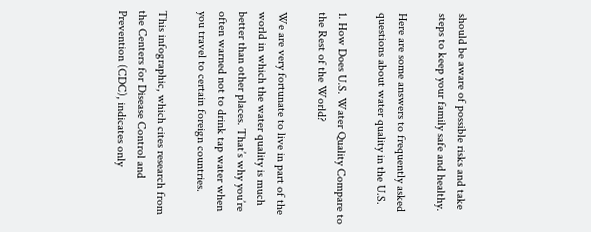should be aware of possible risks and take steps to keep your family safe and healthy.

Here are some answers to frequently asked questions about water quality in the U.S.

1. How Does U.S. Water Quality Compare to the Rest of the World?

We are very fortunate to live in part of the world in which the water quality is much better than other places. That’s why you’re often warned not to drink tap water when you travel to certain foreign countries.

This infographic, which cites research from the Centers for Disease Control and Prevention (CDC), indicates only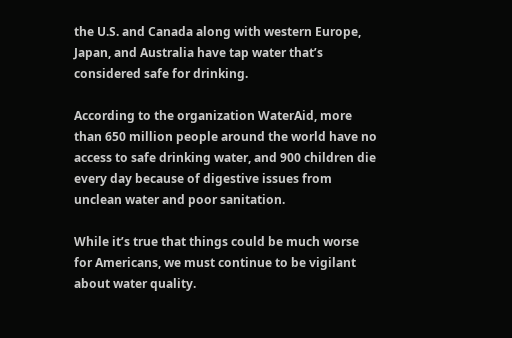the U.S. and Canada along with western Europe, Japan, and Australia have tap water that’s considered safe for drinking.

According to the organization WaterAid, more than 650 million people around the world have no access to safe drinking water, and 900 children die every day because of digestive issues from unclean water and poor sanitation.

While it’s true that things could be much worse for Americans, we must continue to be vigilant about water quality.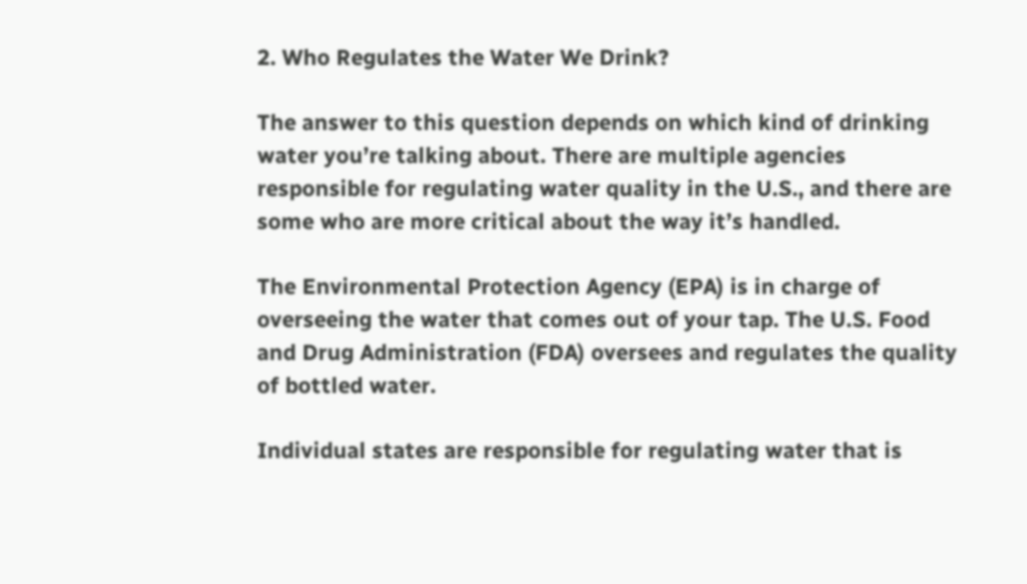2. Who Regulates the Water We Drink?

The answer to this question depends on which kind of drinking water you’re talking about. There are multiple agencies responsible for regulating water quality in the U.S., and there are some who are more critical about the way it’s handled.

The Environmental Protection Agency (EPA) is in charge of overseeing the water that comes out of your tap. The U.S. Food and Drug Administration (FDA) oversees and regulates the quality of bottled water.

Individual states are responsible for regulating water that is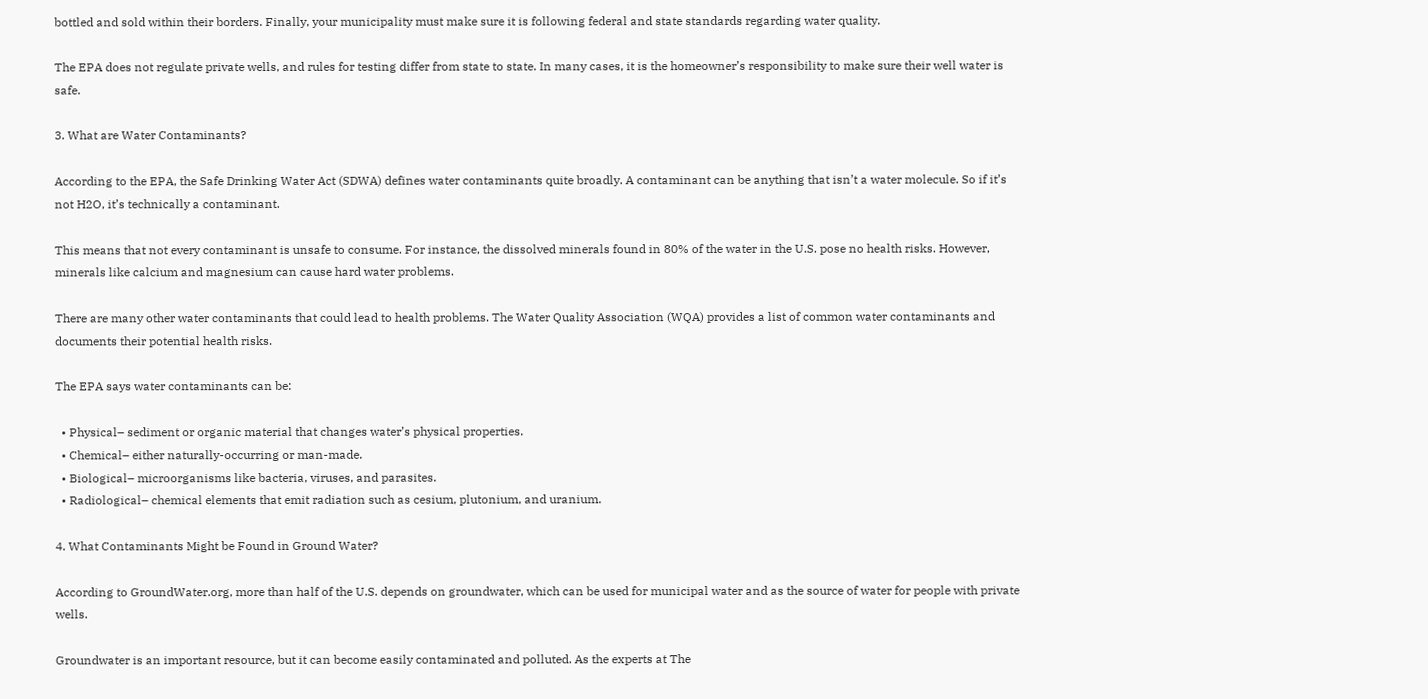bottled and sold within their borders. Finally, your municipality must make sure it is following federal and state standards regarding water quality.

The EPA does not regulate private wells, and rules for testing differ from state to state. In many cases, it is the homeowner’s responsibility to make sure their well water is safe.

3. What are Water Contaminants?

According to the EPA, the Safe Drinking Water Act (SDWA) defines water contaminants quite broadly. A contaminant can be anything that isn’t a water molecule. So if it’s not H2O, it’s technically a contaminant.

This means that not every contaminant is unsafe to consume. For instance, the dissolved minerals found in 80% of the water in the U.S. pose no health risks. However, minerals like calcium and magnesium can cause hard water problems.

There are many other water contaminants that could lead to health problems. The Water Quality Association (WQA) provides a list of common water contaminants and documents their potential health risks.

The EPA says water contaminants can be:

  • Physical– sediment or organic material that changes water’s physical properties.
  • Chemical– either naturally-occurring or man-made.
  • Biological– microorganisms like bacteria, viruses, and parasites.
  • Radiological– chemical elements that emit radiation such as cesium, plutonium, and uranium.

4. What Contaminants Might be Found in Ground Water?

According to GroundWater.org, more than half of the U.S. depends on groundwater, which can be used for municipal water and as the source of water for people with private wells.

Groundwater is an important resource, but it can become easily contaminated and polluted. As the experts at The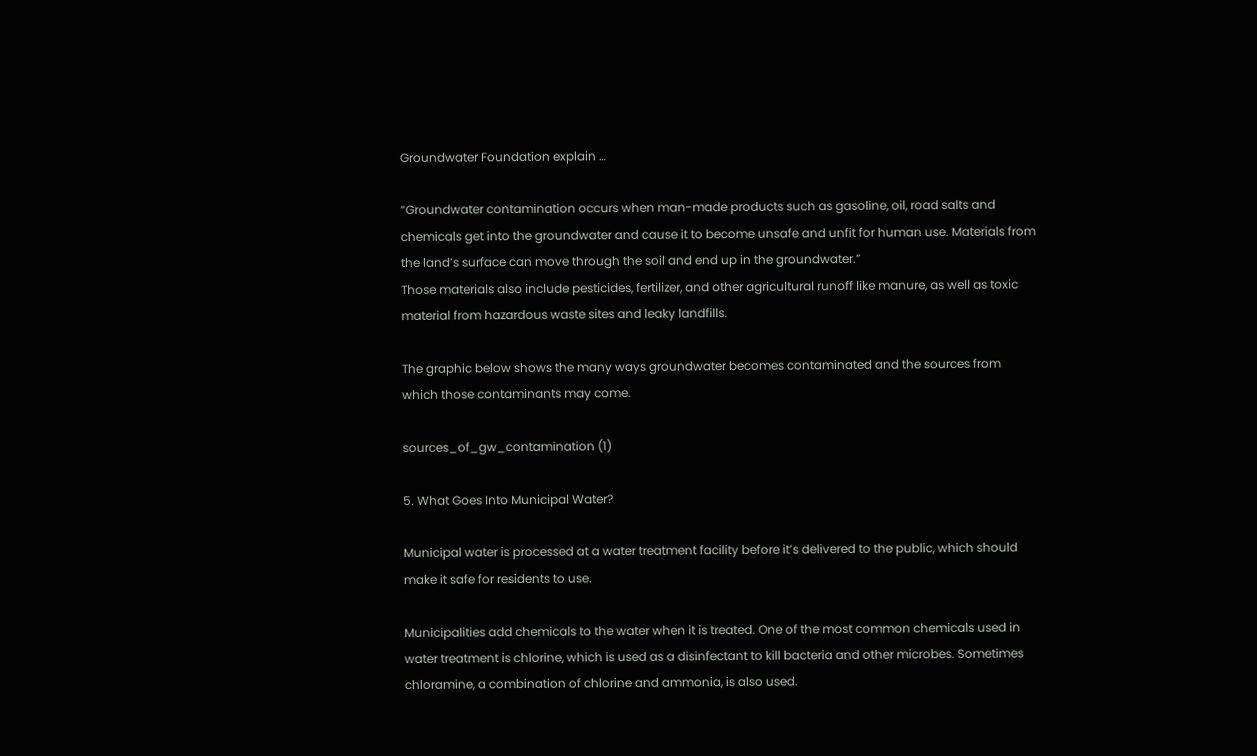Groundwater Foundation explain …

“Groundwater contamination occurs when man-made products such as gasoline, oil, road salts and chemicals get into the groundwater and cause it to become unsafe and unfit for human use. Materials from the land’s surface can move through the soil and end up in the groundwater.”
Those materials also include pesticides, fertilizer, and other agricultural runoff like manure, as well as toxic material from hazardous waste sites and leaky landfills.

The graphic below shows the many ways groundwater becomes contaminated and the sources from which those contaminants may come.

sources_of_gw_contamination (1)

5. What Goes Into Municipal Water?

Municipal water is processed at a water treatment facility before it’s delivered to the public, which should make it safe for residents to use.

Municipalities add chemicals to the water when it is treated. One of the most common chemicals used in water treatment is chlorine, which is used as a disinfectant to kill bacteria and other microbes. Sometimes chloramine, a combination of chlorine and ammonia, is also used.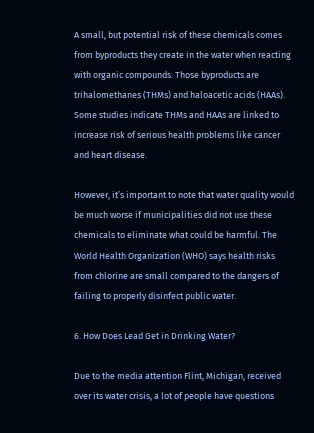A small, but potential risk of these chemicals comes from byproducts they create in the water when reacting with organic compounds. Those byproducts are trihalomethanes (THMs) and haloacetic acids (HAAs). Some studies indicate THMs and HAAs are linked to increase risk of serious health problems like cancer and heart disease.

However, it’s important to note that water quality would be much worse if municipalities did not use these chemicals to eliminate what could be harmful. The World Health Organization (WHO) says health risks from chlorine are small compared to the dangers of failing to properly disinfect public water.

6. How Does Lead Get in Drinking Water?

Due to the media attention Flint, Michigan, received over its water crisis, a lot of people have questions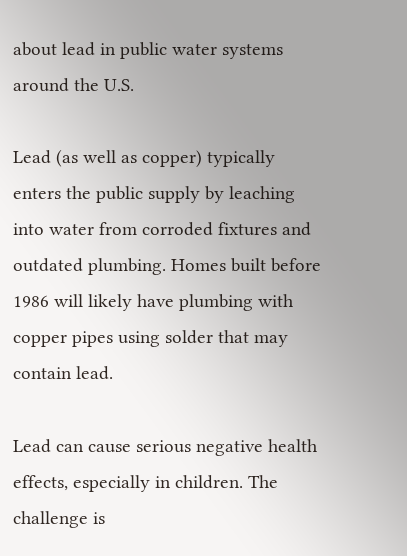about lead in public water systems around the U.S.

Lead (as well as copper) typically enters the public supply by leaching into water from corroded fixtures and outdated plumbing. Homes built before 1986 will likely have plumbing with copper pipes using solder that may contain lead.

Lead can cause serious negative health effects, especially in children. The challenge is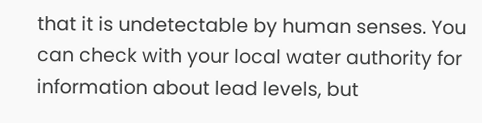that it is undetectable by human senses. You can check with your local water authority for information about lead levels, but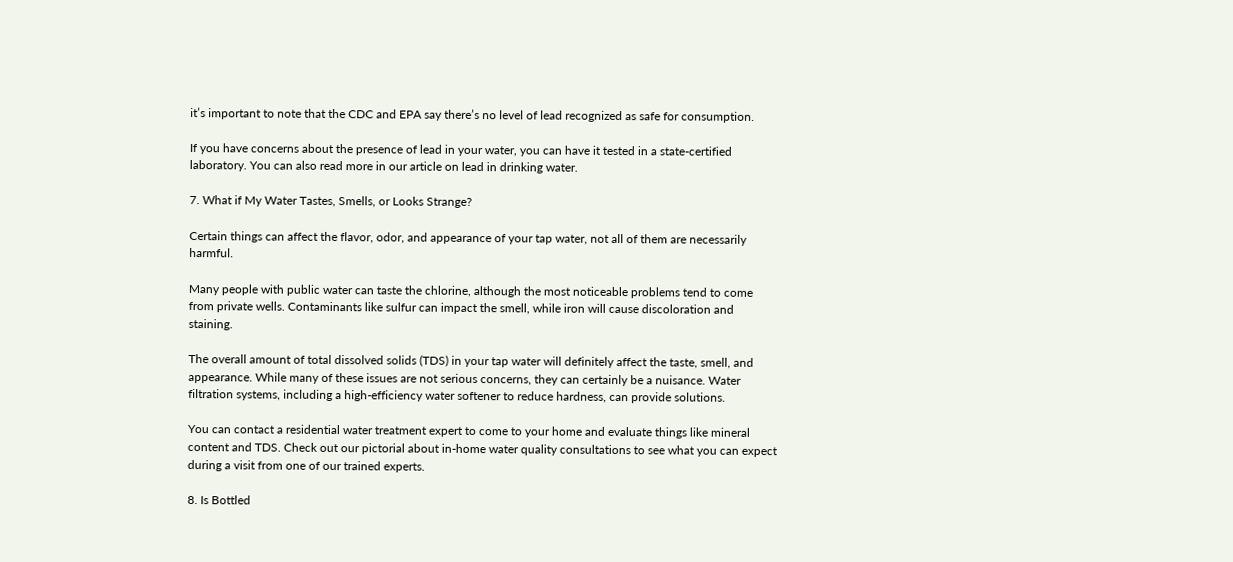it’s important to note that the CDC and EPA say there’s no level of lead recognized as safe for consumption.

If you have concerns about the presence of lead in your water, you can have it tested in a state-certified laboratory. You can also read more in our article on lead in drinking water.

7. What if My Water Tastes, Smells, or Looks Strange?

Certain things can affect the flavor, odor, and appearance of your tap water, not all of them are necessarily harmful.

Many people with public water can taste the chlorine, although the most noticeable problems tend to come from private wells. Contaminants like sulfur can impact the smell, while iron will cause discoloration and staining.

The overall amount of total dissolved solids (TDS) in your tap water will definitely affect the taste, smell, and appearance. While many of these issues are not serious concerns, they can certainly be a nuisance. Water filtration systems, including a high-efficiency water softener to reduce hardness, can provide solutions.

You can contact a residential water treatment expert to come to your home and evaluate things like mineral content and TDS. Check out our pictorial about in-home water quality consultations to see what you can expect during a visit from one of our trained experts.

8. Is Bottled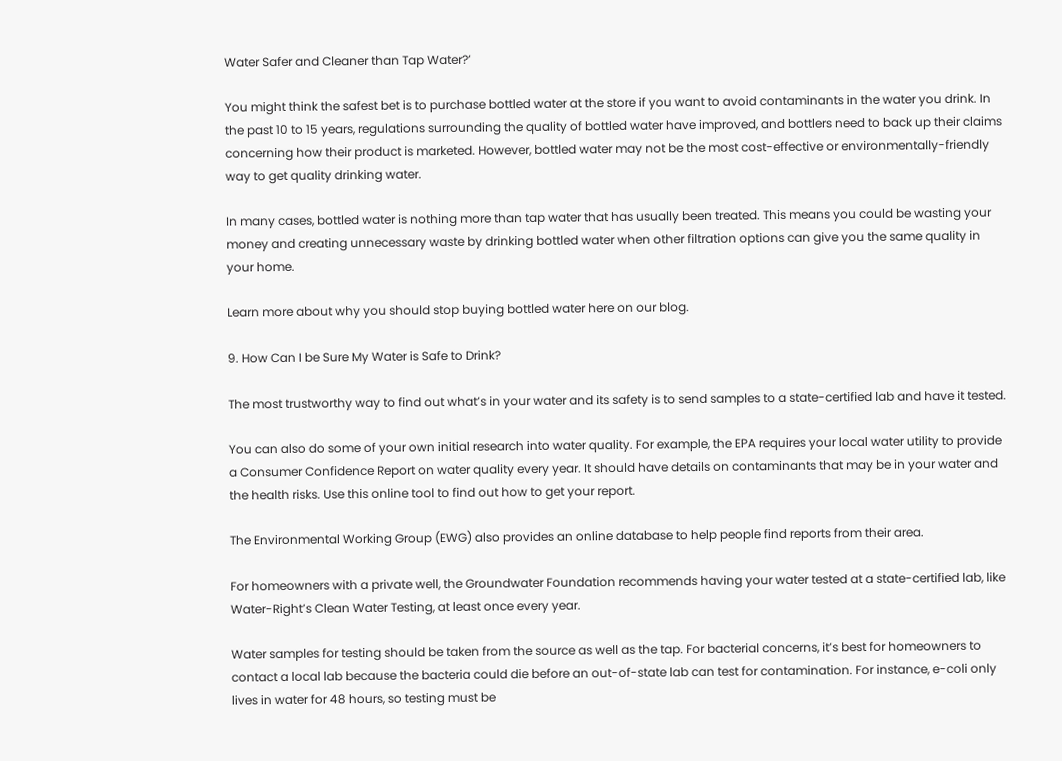Water Safer and Cleaner than Tap Water?’

You might think the safest bet is to purchase bottled water at the store if you want to avoid contaminants in the water you drink. In the past 10 to 15 years, regulations surrounding the quality of bottled water have improved, and bottlers need to back up their claims concerning how their product is marketed. However, bottled water may not be the most cost-effective or environmentally-friendly way to get quality drinking water.

In many cases, bottled water is nothing more than tap water that has usually been treated. This means you could be wasting your money and creating unnecessary waste by drinking bottled water when other filtration options can give you the same quality in your home.

Learn more about why you should stop buying bottled water here on our blog.

9. How Can I be Sure My Water is Safe to Drink?

The most trustworthy way to find out what’s in your water and its safety is to send samples to a state-certified lab and have it tested.

You can also do some of your own initial research into water quality. For example, the EPA requires your local water utility to provide a Consumer Confidence Report on water quality every year. It should have details on contaminants that may be in your water and the health risks. Use this online tool to find out how to get your report.

The Environmental Working Group (EWG) also provides an online database to help people find reports from their area.

For homeowners with a private well, the Groundwater Foundation recommends having your water tested at a state-certified lab, like Water-Right’s Clean Water Testing, at least once every year.

Water samples for testing should be taken from the source as well as the tap. For bacterial concerns, it’s best for homeowners to contact a local lab because the bacteria could die before an out-of-state lab can test for contamination. For instance, e-coli only lives in water for 48 hours, so testing must be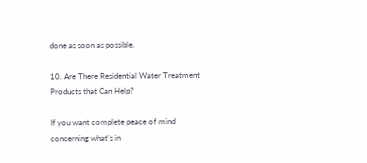done as soon as possible.

10. Are There Residential Water Treatment Products that Can Help?

If you want complete peace of mind concerning what’s in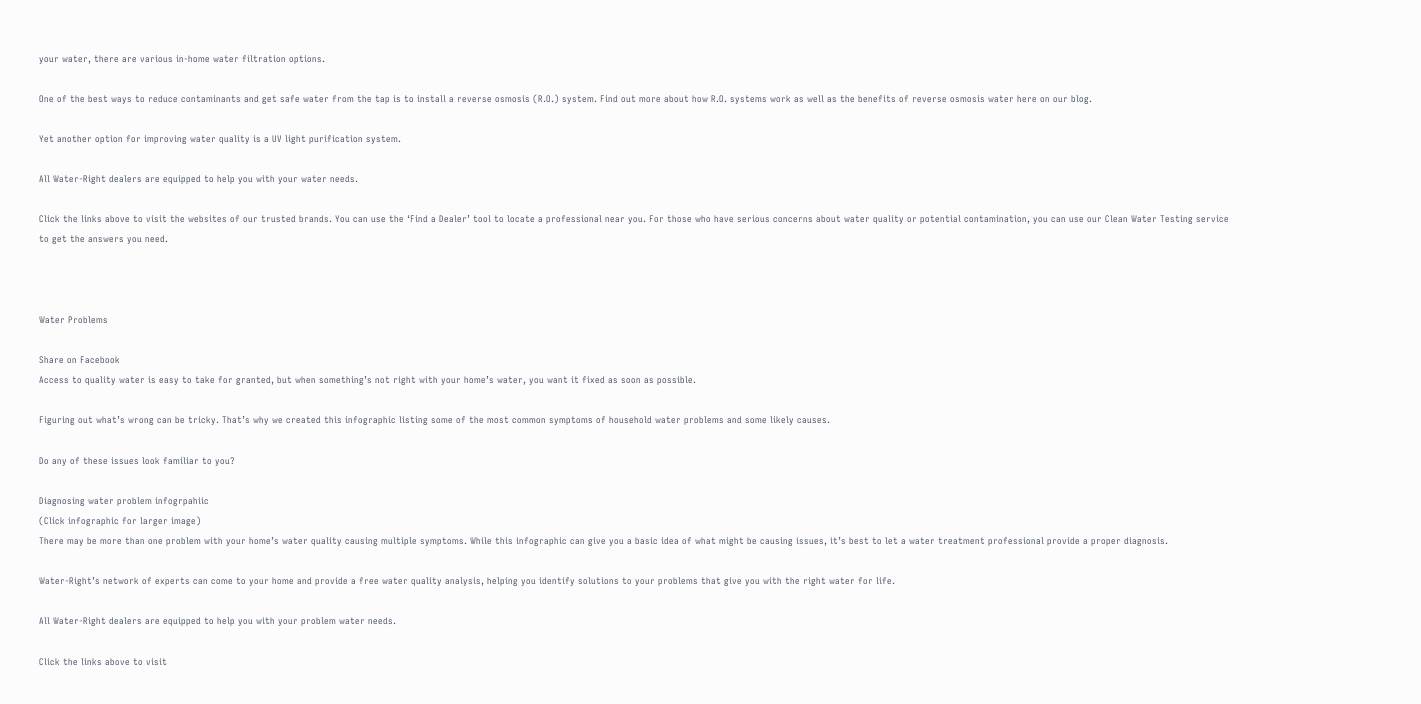your water, there are various in-home water filtration options.

One of the best ways to reduce contaminants and get safe water from the tap is to install a reverse osmosis (R.O.) system. Find out more about how R.O. systems work as well as the benefits of reverse osmosis water here on our blog.

Yet another option for improving water quality is a UV light purification system.

All Water-Right dealers are equipped to help you with your water needs.

Click the links above to visit the websites of our trusted brands. You can use the ‘Find a Dealer’ tool to locate a professional near you. For those who have serious concerns about water quality or potential contamination, you can use our Clean Water Testing service to get the answers you need.



Water Problems

Share on Facebook
Access to quality water is easy to take for granted, but when something’s not right with your home’s water, you want it fixed as soon as possible.

Figuring out what’s wrong can be tricky. That’s why we created this infographic listing some of the most common symptoms of household water problems and some likely causes.

Do any of these issues look familiar to you?

Diagnosing water problem infogrpahiic
(Click infographic for larger image)
There may be more than one problem with your home’s water quality causing multiple symptoms. While this infographic can give you a basic idea of what might be causing issues, it’s best to let a water treatment professional provide a proper diagnosis.

Water-Right’s network of experts can come to your home and provide a free water quality analysis, helping you identify solutions to your problems that give you with the right water for life.

All Water-Right dealers are equipped to help you with your problem water needs.

Click the links above to visit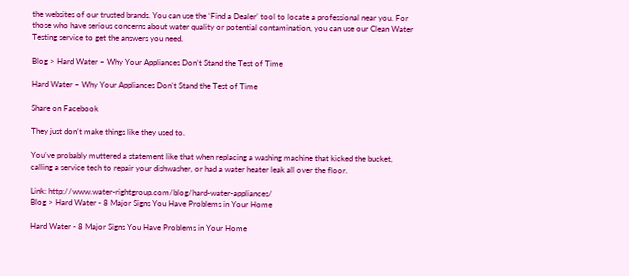the websites of our trusted brands. You can use the ‘Find a Dealer’ tool to locate a professional near you. For those who have serious concerns about water quality or potential contamination, you can use our Clean Water Testing service to get the answers you need.

Blog > Hard Water – Why Your Appliances Don’t Stand the Test of Time

Hard Water – Why Your Appliances Don’t Stand the Test of Time

Share on Facebook

They just don’t make things like they used to.

You’ve probably muttered a statement like that when replacing a washing machine that kicked the bucket, calling a service tech to repair your dishwasher, or had a water heater leak all over the floor.

Link: http://www.water-rightgroup.com/blog/hard-water-appliances/
Blog > Hard Water - 8 Major Signs You Have Problems in Your Home

Hard Water - 8 Major Signs You Have Problems in Your Home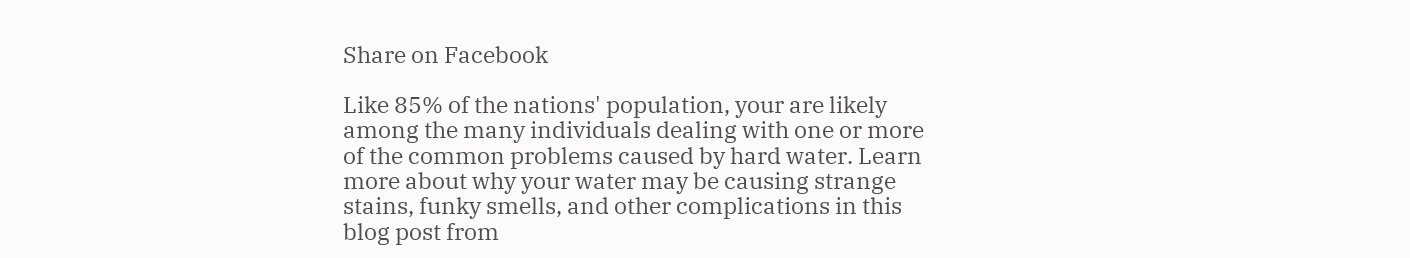Share on Facebook

Like 85% of the nations' population, your are likely among the many individuals dealing with one or more of the common problems caused by hard water. Learn more about why your water may be causing strange stains, funky smells, and other complications in this blog post from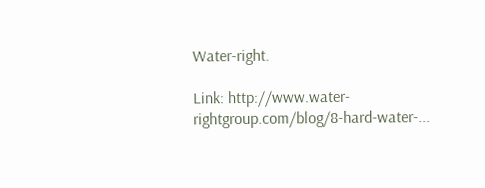Water-right.

Link: http://www.water-rightgroup.com/blog/8-hard-water-...